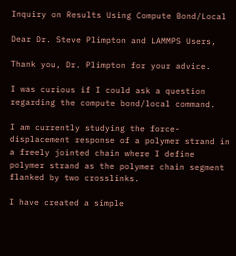Inquiry on Results Using Compute Bond/Local

Dear Dr. Steve Plimpton and LAMMPS Users,

Thank you, Dr. Plimpton for your advice.

I was curious if I could ask a question regarding the compute bond/local command.

I am currently studying the force-displacement response of a polymer strand in a freely jointed chain where I define polymer strand as the polymer chain segment flanked by two crosslinks.

I have created a simple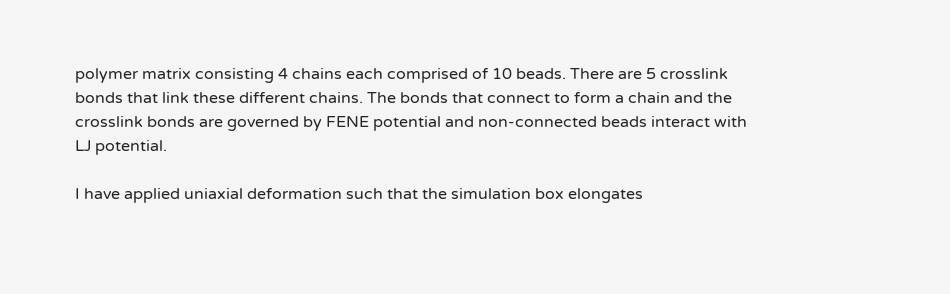polymer matrix consisting 4 chains each comprised of 10 beads. There are 5 crosslink bonds that link these different chains. The bonds that connect to form a chain and the crosslink bonds are governed by FENE potential and non-connected beads interact with LJ potential.

I have applied uniaxial deformation such that the simulation box elongates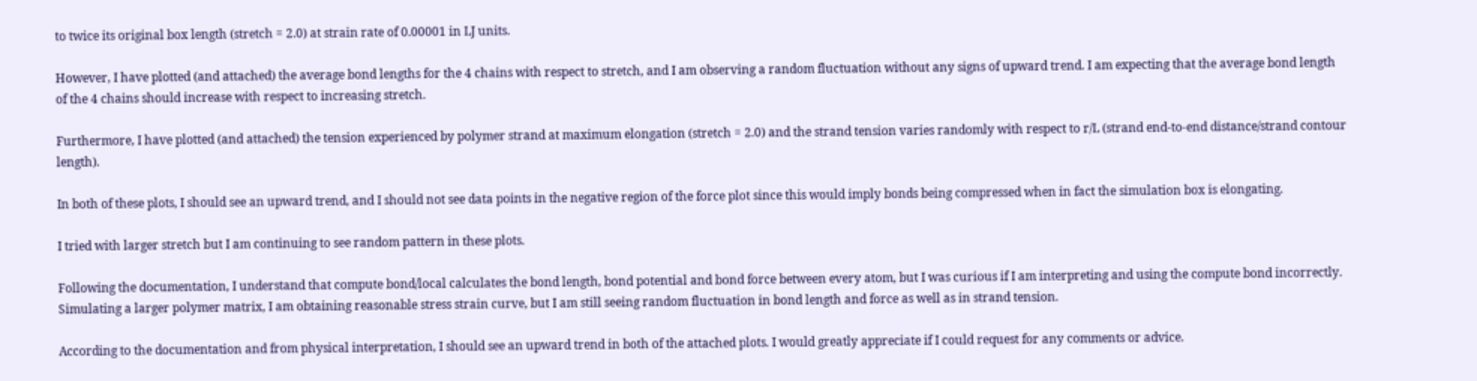to twice its original box length (stretch = 2.0) at strain rate of 0.00001 in LJ units.

However, I have plotted (and attached) the average bond lengths for the 4 chains with respect to stretch, and I am observing a random fluctuation without any signs of upward trend. I am expecting that the average bond length of the 4 chains should increase with respect to increasing stretch.

Furthermore, I have plotted (and attached) the tension experienced by polymer strand at maximum elongation (stretch = 2.0) and the strand tension varies randomly with respect to r/L (strand end-to-end distance/strand contour length).

In both of these plots, I should see an upward trend, and I should not see data points in the negative region of the force plot since this would imply bonds being compressed when in fact the simulation box is elongating.

I tried with larger stretch but I am continuing to see random pattern in these plots.

Following the documentation, I understand that compute bond/local calculates the bond length, bond potential and bond force between every atom, but I was curious if I am interpreting and using the compute bond incorrectly. Simulating a larger polymer matrix, I am obtaining reasonable stress strain curve, but I am still seeing random fluctuation in bond length and force as well as in strand tension.

According to the documentation and from physical interpretation, I should see an upward trend in both of the attached plots. I would greatly appreciate if I could request for any comments or advice.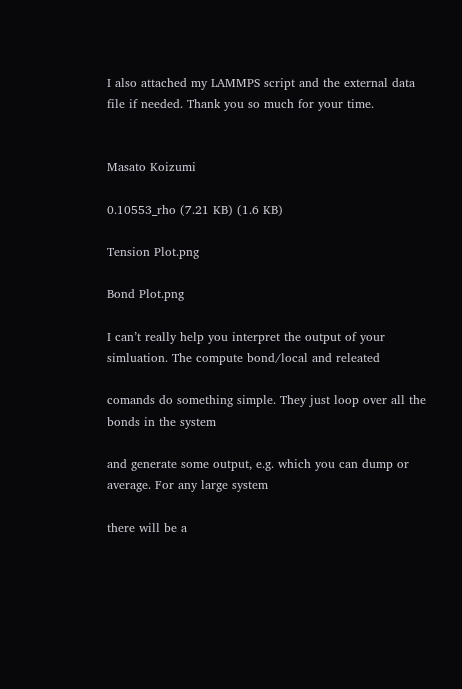I also attached my LAMMPS script and the external data file if needed. Thank you so much for your time.


Masato Koizumi

0.10553_rho (7.21 KB) (1.6 KB)

Tension Plot.png

Bond Plot.png

I can’t really help you interpret the output of your simluation. The compute bond/local and releated

comands do something simple. They just loop over all the bonds in the system

and generate some output, e.g. which you can dump or average. For any large system

there will be a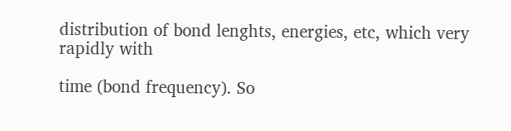distribution of bond lenghts, energies, etc, which very rapidly with

time (bond frequency). So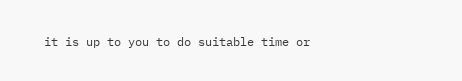it is up to you to do suitable time or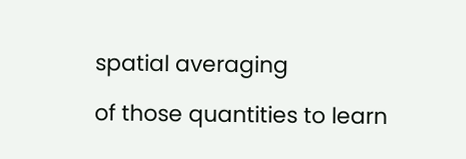spatial averaging

of those quantities to learn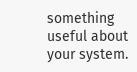something useful about your system.